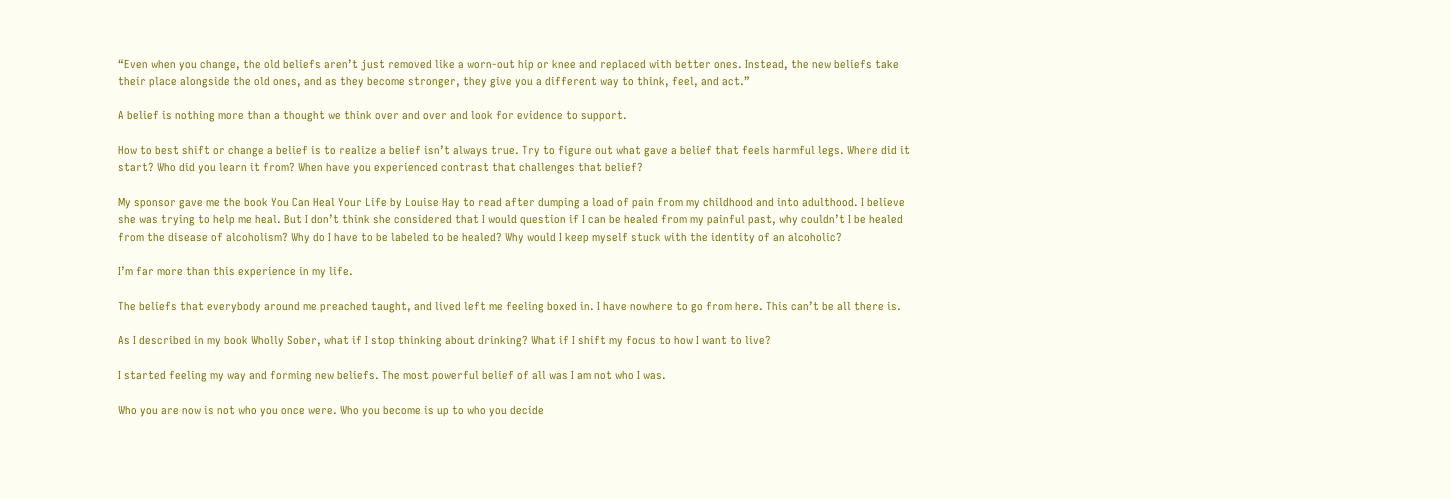“Even when you change, the old beliefs aren’t just removed like a worn-out hip or knee and replaced with better ones. Instead, the new beliefs take their place alongside the old ones, and as they become stronger, they give you a different way to think, feel, and act.”

A belief is nothing more than a thought we think over and over and look for evidence to support.

How to best shift or change a belief is to realize a belief isn’t always true. Try to figure out what gave a belief that feels harmful legs. Where did it start? Who did you learn it from? When have you experienced contrast that challenges that belief?

My sponsor gave me the book You Can Heal Your Life by Louise Hay to read after dumping a load of pain from my childhood and into adulthood. I believe she was trying to help me heal. But I don’t think she considered that I would question if I can be healed from my painful past, why couldn’t I be healed from the disease of alcoholism? Why do I have to be labeled to be healed? Why would I keep myself stuck with the identity of an alcoholic?

I’m far more than this experience in my life.

The beliefs that everybody around me preached taught, and lived left me feeling boxed in. I have nowhere to go from here. This can’t be all there is.

As I described in my book Wholly Sober, what if I stop thinking about drinking? What if I shift my focus to how I want to live?

I started feeling my way and forming new beliefs. The most powerful belief of all was I am not who I was.

Who you are now is not who you once were. Who you become is up to who you decide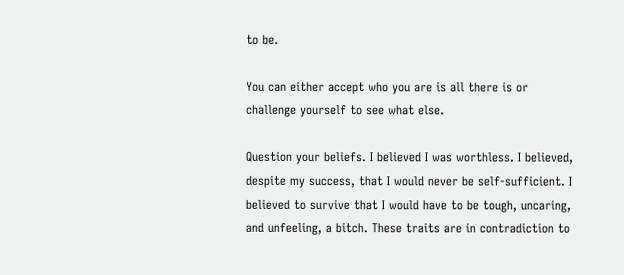to be.

You can either accept who you are is all there is or challenge yourself to see what else.

Question your beliefs. I believed I was worthless. I believed, despite my success, that I would never be self-sufficient. I believed to survive that I would have to be tough, uncaring, and unfeeling, a bitch. These traits are in contradiction to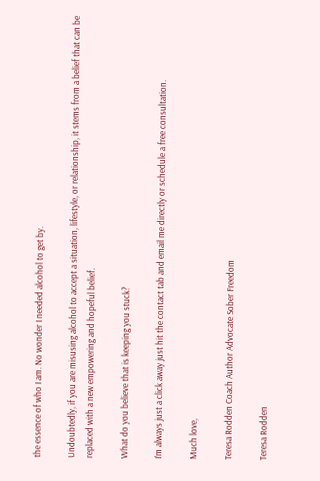the essence of who I am. No wonder I needed alcohol to get by.

Undoubtedly, if you are misusing alcohol to accept a situation, lifestyle, or relationship, it stems from a belief that can be replaced with a new empowering and hopeful belief.

What do you believe that is keeping you stuck?

I’m always just a click away just hit the contact tab and email me directly or schedule a free consultation.

Much love,

Teresa Rodden Coach Author Advocate Sober Freedom

Teresa Rodden